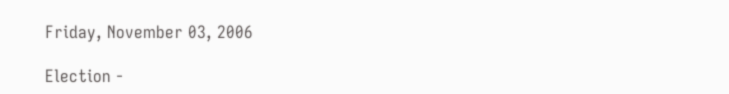Friday, November 03, 2006

Election -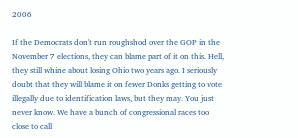2006

If the Democrats don't run roughshod over the GOP in the November 7 elections, they can blame part of it on this. Hell, they still whine about losing Ohio two years ago. I seriously doubt that they will blame it on fewer Donks getting to vote illegally due to identification laws, but they may. You just never know. We have a bunch of congressional races too close to call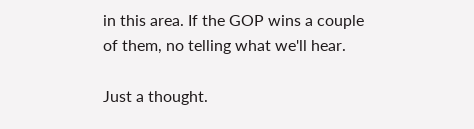in this area. If the GOP wins a couple of them, no telling what we'll hear.

Just a thought.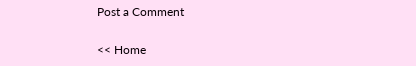Post a Comment

<< Home